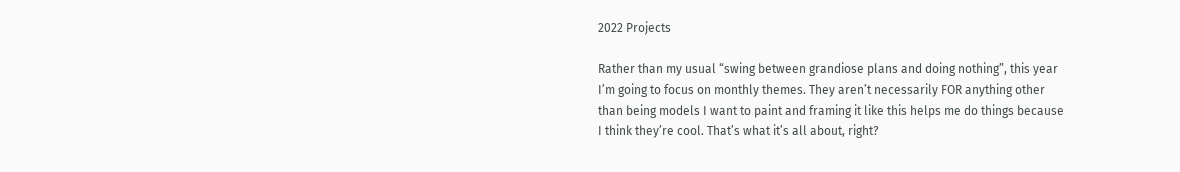2022 Projects

Rather than my usual “swing between grandiose plans and doing nothing”, this year I’m going to focus on monthly themes. They aren’t necessarily FOR anything other than being models I want to paint and framing it like this helps me do things because I think they’re cool. That’s what it’s all about, right?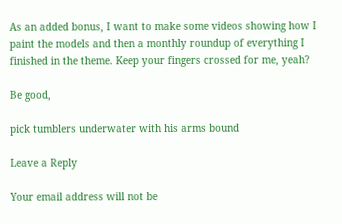As an added bonus, I want to make some videos showing how I paint the models and then a monthly roundup of everything I finished in the theme. Keep your fingers crossed for me, yeah?

Be good,

pick tumblers underwater with his arms bound

Leave a Reply

Your email address will not be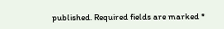published. Required fields are marked *